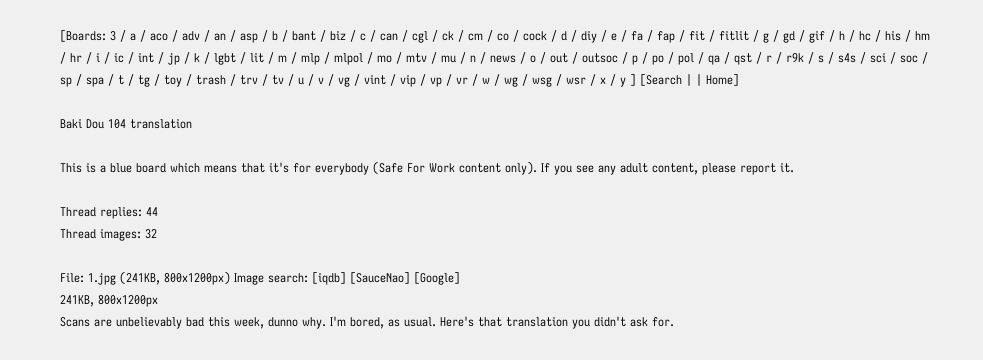[Boards: 3 / a / aco / adv / an / asp / b / bant / biz / c / can / cgl / ck / cm / co / cock / d / diy / e / fa / fap / fit / fitlit / g / gd / gif / h / hc / his / hm / hr / i / ic / int / jp / k / lgbt / lit / m / mlp / mlpol / mo / mtv / mu / n / news / o / out / outsoc / p / po / pol / qa / qst / r / r9k / s / s4s / sci / soc / sp / spa / t / tg / toy / trash / trv / tv / u / v / vg / vint / vip / vp / vr / w / wg / wsg / wsr / x / y ] [Search | | Home]

Baki Dou 104 translation

This is a blue board which means that it's for everybody (Safe For Work content only). If you see any adult content, please report it.

Thread replies: 44
Thread images: 32

File: 1.jpg (241KB, 800x1200px) Image search: [iqdb] [SauceNao] [Google]
241KB, 800x1200px
Scans are unbelievably bad this week, dunno why. I'm bored, as usual. Here's that translation you didn't ask for.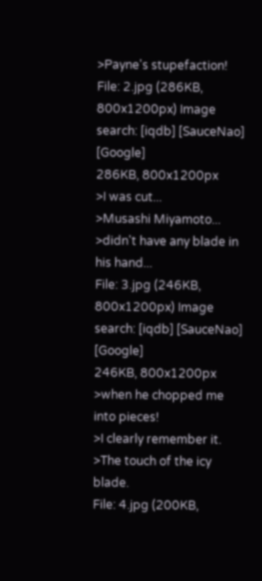>Payne's stupefaction!
File: 2.jpg (286KB, 800x1200px) Image search: [iqdb] [SauceNao] [Google]
286KB, 800x1200px
>I was cut...
>Musashi Miyamoto...
>didn't have any blade in his hand...
File: 3.jpg (246KB, 800x1200px) Image search: [iqdb] [SauceNao] [Google]
246KB, 800x1200px
>when he chopped me into pieces!
>I clearly remember it.
>The touch of the icy blade.
File: 4.jpg (200KB,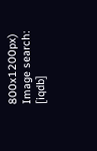800x1200px) Image search: [iqdb]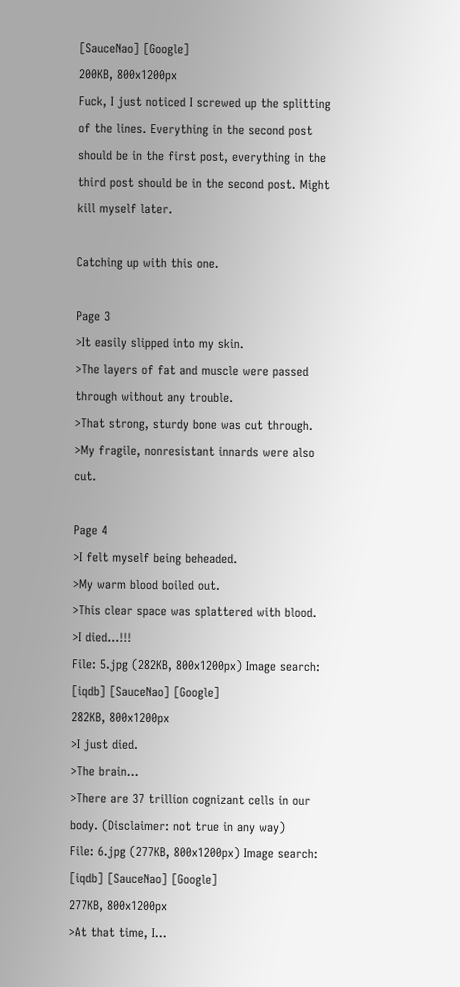[SauceNao] [Google]
200KB, 800x1200px
Fuck, I just noticed I screwed up the splitting of the lines. Everything in the second post should be in the first post, everything in the third post should be in the second post. Might kill myself later.

Catching up with this one.

Page 3
>It easily slipped into my skin.
>The layers of fat and muscle were passed through without any trouble.
>That strong, sturdy bone was cut through.
>My fragile, nonresistant innards were also cut.

Page 4
>I felt myself being beheaded.
>My warm blood boiled out.
>This clear space was splattered with blood.
>I died...!!!
File: 5.jpg (282KB, 800x1200px) Image search: [iqdb] [SauceNao] [Google]
282KB, 800x1200px
>I just died.
>The brain...
>There are 37 trillion cognizant cells in our body. (Disclaimer: not true in any way)
File: 6.jpg (277KB, 800x1200px) Image search: [iqdb] [SauceNao] [Google]
277KB, 800x1200px
>At that time, I...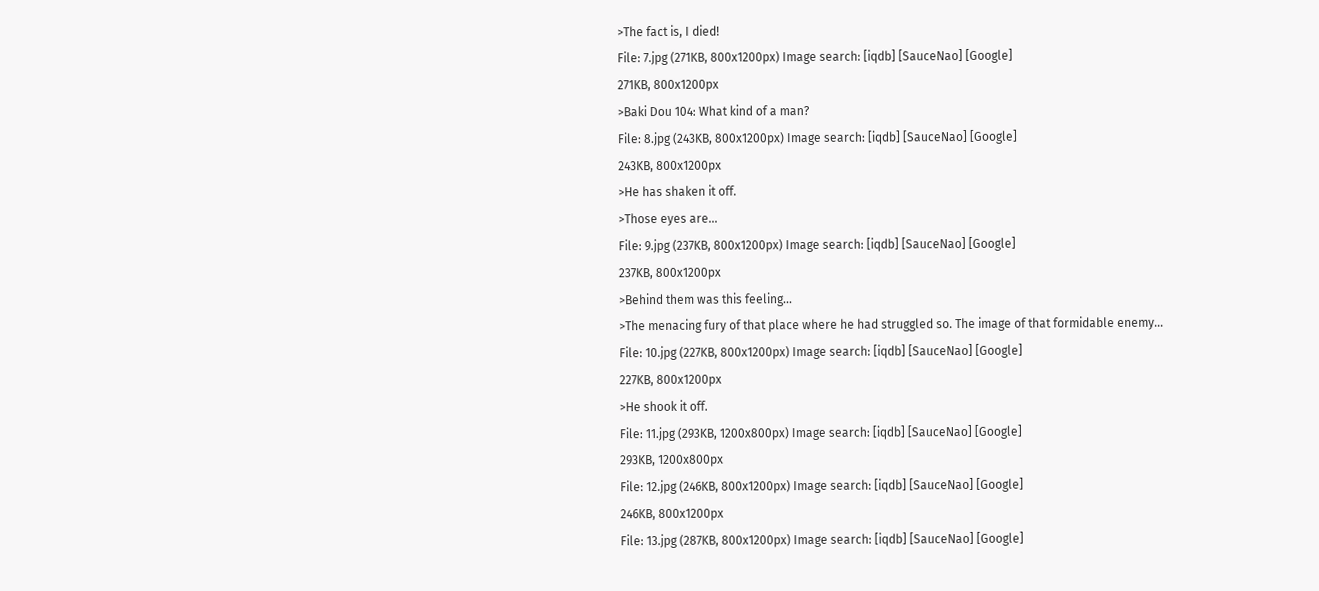>The fact is, I died!
File: 7.jpg (271KB, 800x1200px) Image search: [iqdb] [SauceNao] [Google]
271KB, 800x1200px
>Baki Dou 104: What kind of a man?
File: 8.jpg (243KB, 800x1200px) Image search: [iqdb] [SauceNao] [Google]
243KB, 800x1200px
>He has shaken it off.
>Those eyes are...
File: 9.jpg (237KB, 800x1200px) Image search: [iqdb] [SauceNao] [Google]
237KB, 800x1200px
>Behind them was this feeling...
>The menacing fury of that place where he had struggled so. The image of that formidable enemy...
File: 10.jpg (227KB, 800x1200px) Image search: [iqdb] [SauceNao] [Google]
227KB, 800x1200px
>He shook it off.
File: 11.jpg (293KB, 1200x800px) Image search: [iqdb] [SauceNao] [Google]
293KB, 1200x800px
File: 12.jpg (246KB, 800x1200px) Image search: [iqdb] [SauceNao] [Google]
246KB, 800x1200px
File: 13.jpg (287KB, 800x1200px) Image search: [iqdb] [SauceNao] [Google]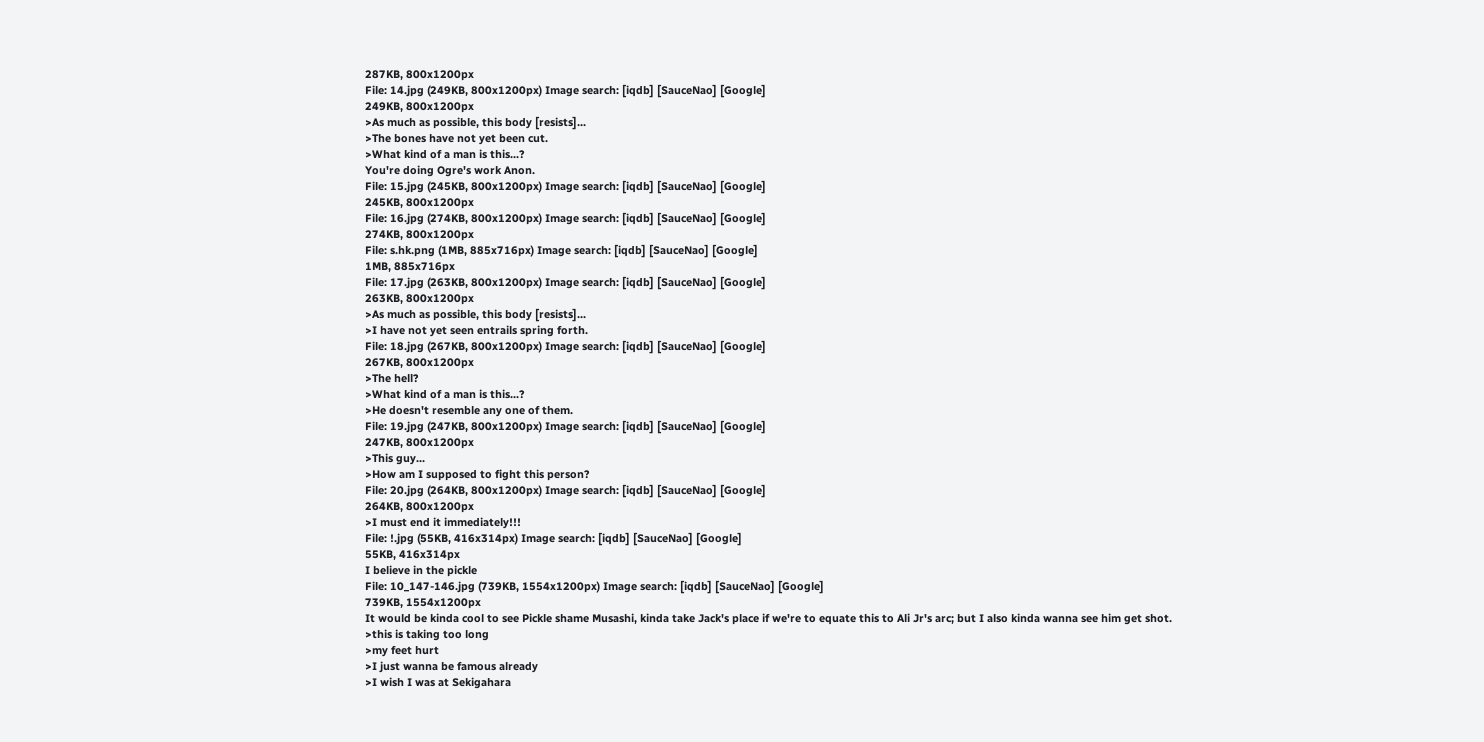287KB, 800x1200px
File: 14.jpg (249KB, 800x1200px) Image search: [iqdb] [SauceNao] [Google]
249KB, 800x1200px
>As much as possible, this body [resists]...
>The bones have not yet been cut.
>What kind of a man is this...?
You're doing Ogre's work Anon.
File: 15.jpg (245KB, 800x1200px) Image search: [iqdb] [SauceNao] [Google]
245KB, 800x1200px
File: 16.jpg (274KB, 800x1200px) Image search: [iqdb] [SauceNao] [Google]
274KB, 800x1200px
File: s.hk.png (1MB, 885x716px) Image search: [iqdb] [SauceNao] [Google]
1MB, 885x716px
File: 17.jpg (263KB, 800x1200px) Image search: [iqdb] [SauceNao] [Google]
263KB, 800x1200px
>As much as possible, this body [resists]...
>I have not yet seen entrails spring forth.
File: 18.jpg (267KB, 800x1200px) Image search: [iqdb] [SauceNao] [Google]
267KB, 800x1200px
>The hell?
>What kind of a man is this...?
>He doesn't resemble any one of them.
File: 19.jpg (247KB, 800x1200px) Image search: [iqdb] [SauceNao] [Google]
247KB, 800x1200px
>This guy...
>How am I supposed to fight this person?
File: 20.jpg (264KB, 800x1200px) Image search: [iqdb] [SauceNao] [Google]
264KB, 800x1200px
>I must end it immediately!!!
File: !.jpg (55KB, 416x314px) Image search: [iqdb] [SauceNao] [Google]
55KB, 416x314px
I believe in the pickle
File: 10_147-146.jpg (739KB, 1554x1200px) Image search: [iqdb] [SauceNao] [Google]
739KB, 1554x1200px
It would be kinda cool to see Pickle shame Musashi, kinda take Jack's place if we're to equate this to Ali Jr's arc; but I also kinda wanna see him get shot.
>this is taking too long
>my feet hurt
>I just wanna be famous already
>I wish I was at Sekigahara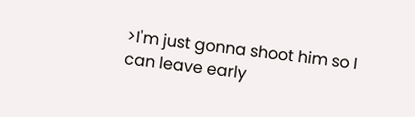>I'm just gonna shoot him so I can leave early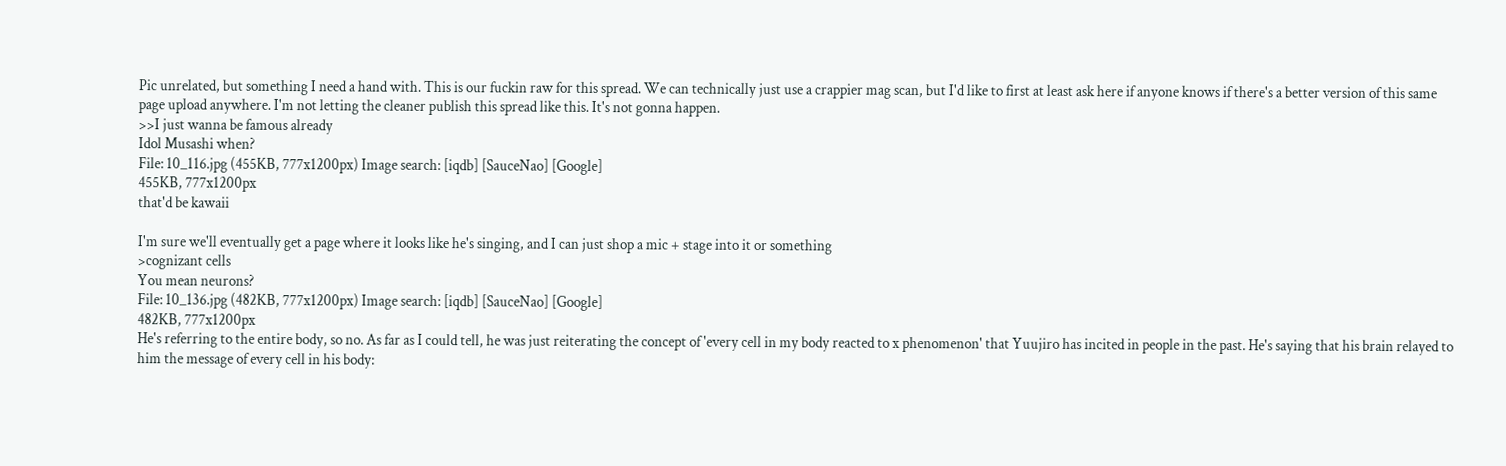Pic unrelated, but something I need a hand with. This is our fuckin raw for this spread. We can technically just use a crappier mag scan, but I'd like to first at least ask here if anyone knows if there's a better version of this same page upload anywhere. I'm not letting the cleaner publish this spread like this. It's not gonna happen.
>>I just wanna be famous already
Idol Musashi when?
File: 10_116.jpg (455KB, 777x1200px) Image search: [iqdb] [SauceNao] [Google]
455KB, 777x1200px
that'd be kawaii

I'm sure we'll eventually get a page where it looks like he's singing, and I can just shop a mic + stage into it or something
>cognizant cells
You mean neurons?
File: 10_136.jpg (482KB, 777x1200px) Image search: [iqdb] [SauceNao] [Google]
482KB, 777x1200px
He's referring to the entire body, so no. As far as I could tell, he was just reiterating the concept of 'every cell in my body reacted to x phenomenon' that Yuujiro has incited in people in the past. He's saying that his brain relayed to him the message of every cell in his body: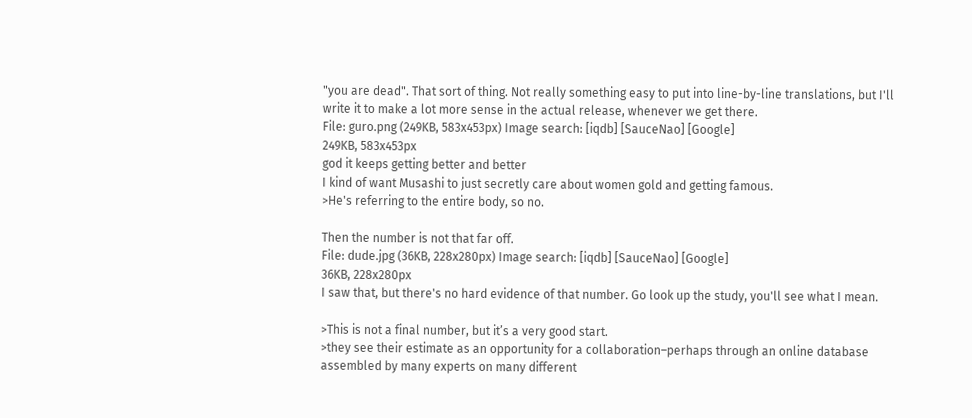"you are dead". That sort of thing. Not really something easy to put into line-by-line translations, but I'll write it to make a lot more sense in the actual release, whenever we get there.
File: guro.png (249KB, 583x453px) Image search: [iqdb] [SauceNao] [Google]
249KB, 583x453px
god it keeps getting better and better
I kind of want Musashi to just secretly care about women gold and getting famous.
>He's referring to the entire body, so no.

Then the number is not that far off.
File: dude.jpg (36KB, 228x280px) Image search: [iqdb] [SauceNao] [Google]
36KB, 228x280px
I saw that, but there's no hard evidence of that number. Go look up the study, you'll see what I mean.

>This is not a final number, but it’s a very good start.
>they see their estimate as an opportunity for a collaboration–perhaps through an online database assembled by many experts on many different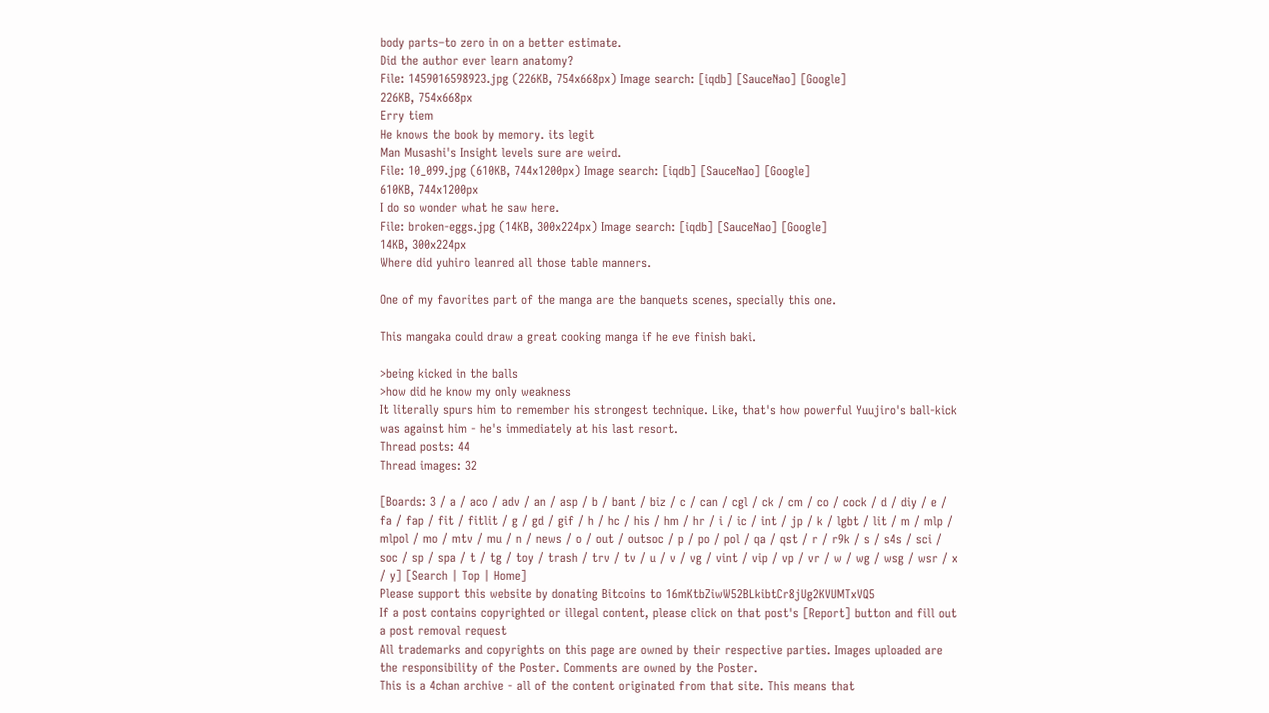body parts–to zero in on a better estimate.
Did the author ever learn anatomy?
File: 1459016598923.jpg (226KB, 754x668px) Image search: [iqdb] [SauceNao] [Google]
226KB, 754x668px
Erry tiem
He knows the book by memory. its legit
Man Musashi's Insight levels sure are weird.
File: 10_099.jpg (610KB, 744x1200px) Image search: [iqdb] [SauceNao] [Google]
610KB, 744x1200px
I do so wonder what he saw here.
File: broken-eggs.jpg (14KB, 300x224px) Image search: [iqdb] [SauceNao] [Google]
14KB, 300x224px
Where did yuhiro leanred all those table manners.

One of my favorites part of the manga are the banquets scenes, specially this one.

This mangaka could draw a great cooking manga if he eve finish baki.

>being kicked in the balls
>how did he know my only weakness
It literally spurs him to remember his strongest technique. Like, that's how powerful Yuujiro's ball-kick was against him - he's immediately at his last resort.
Thread posts: 44
Thread images: 32

[Boards: 3 / a / aco / adv / an / asp / b / bant / biz / c / can / cgl / ck / cm / co / cock / d / diy / e / fa / fap / fit / fitlit / g / gd / gif / h / hc / his / hm / hr / i / ic / int / jp / k / lgbt / lit / m / mlp / mlpol / mo / mtv / mu / n / news / o / out / outsoc / p / po / pol / qa / qst / r / r9k / s / s4s / sci / soc / sp / spa / t / tg / toy / trash / trv / tv / u / v / vg / vint / vip / vp / vr / w / wg / wsg / wsr / x / y] [Search | Top | Home]
Please support this website by donating Bitcoins to 16mKtbZiwW52BLkibtCr8jUg2KVUMTxVQ5
If a post contains copyrighted or illegal content, please click on that post's [Report] button and fill out a post removal request
All trademarks and copyrights on this page are owned by their respective parties. Images uploaded are the responsibility of the Poster. Comments are owned by the Poster.
This is a 4chan archive - all of the content originated from that site. This means that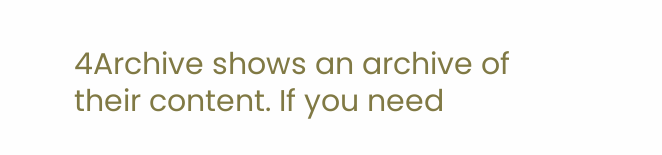4Archive shows an archive of their content. If you need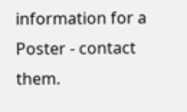information for a Poster - contact them.